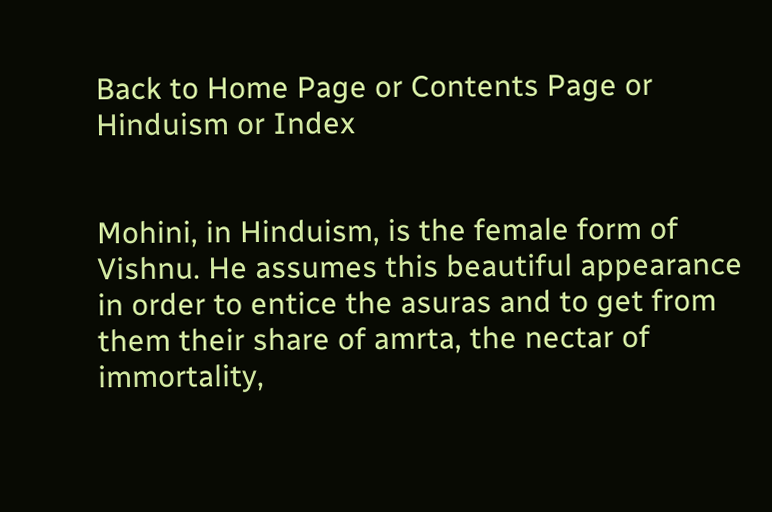Back to Home Page or Contents Page or Hinduism or Index


Mohini, in Hinduism, is the female form of Vishnu. He assumes this beautiful appearance in order to entice the asuras and to get from them their share of amrta, the nectar of immortality,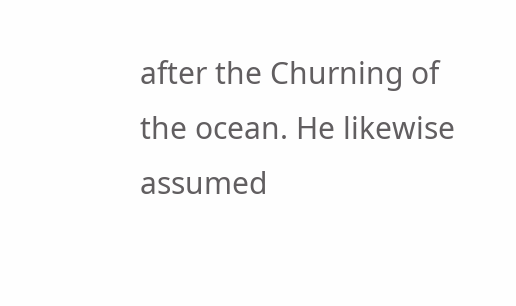after the Churning of the ocean. He likewise assumed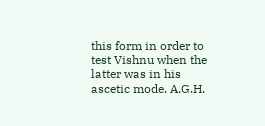this form in order to test Vishnu when the latter was in his ascetic mode. A.G.H.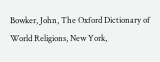Bowker, John, The Oxford Dictionary of World Religions, New York,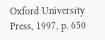Oxford University Press, 1997, p. 650